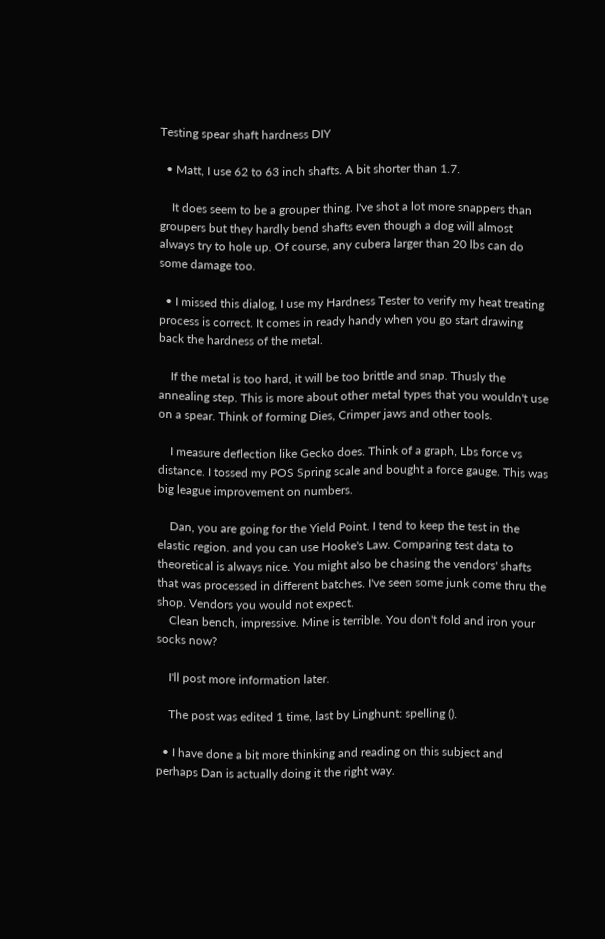Testing spear shaft hardness DIY

  • Matt, I use 62 to 63 inch shafts. A bit shorter than 1.7.

    It does seem to be a grouper thing. I've shot a lot more snappers than groupers but they hardly bend shafts even though a dog will almost always try to hole up. Of course, any cubera larger than 20 lbs can do some damage too.

  • I missed this dialog, I use my Hardness Tester to verify my heat treating process is correct. It comes in ready handy when you go start drawing back the hardness of the metal.

    If the metal is too hard, it will be too brittle and snap. Thusly the annealing step. This is more about other metal types that you wouldn't use on a spear. Think of forming Dies, Crimper jaws and other tools.

    I measure deflection like Gecko does. Think of a graph, Lbs force vs distance. I tossed my POS Spring scale and bought a force gauge. This was big league improvement on numbers.

    Dan, you are going for the Yield Point. I tend to keep the test in the elastic region. and you can use Hooke's Law. Comparing test data to theoretical is always nice. You might also be chasing the vendors' shafts that was processed in different batches. I've seen some junk come thru the shop. Vendors you would not expect.
    Clean bench, impressive. Mine is terrible. You don't fold and iron your socks now?

    I'll post more information later.

    The post was edited 1 time, last by Linghunt: spelling ().

  • I have done a bit more thinking and reading on this subject and perhaps Dan is actually doing it the right way.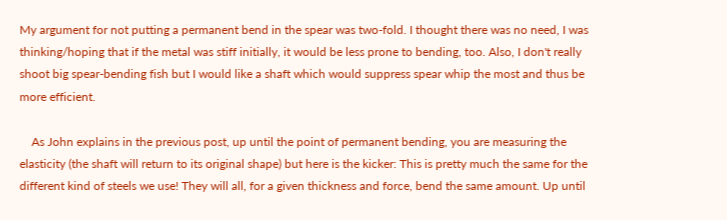My argument for not putting a permanent bend in the spear was two-fold. I thought there was no need, I was thinking/hoping that if the metal was stiff initially, it would be less prone to bending, too. Also, I don't really shoot big spear-bending fish but I would like a shaft which would suppress spear whip the most and thus be more efficient.

    As John explains in the previous post, up until the point of permanent bending, you are measuring the elasticity (the shaft will return to its original shape) but here is the kicker: This is pretty much the same for the different kind of steels we use! They will all, for a given thickness and force, bend the same amount. Up until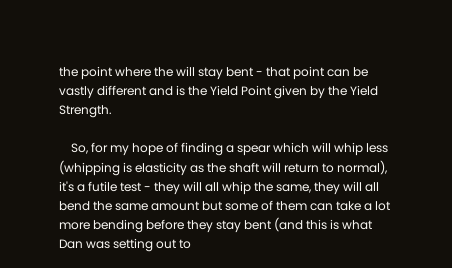the point where the will stay bent - that point can be vastly different and is the Yield Point given by the Yield Strength.

    So, for my hope of finding a spear which will whip less (whipping is elasticity as the shaft will return to normal), it's a futile test - they will all whip the same, they will all bend the same amount but some of them can take a lot more bending before they stay bent (and this is what Dan was setting out to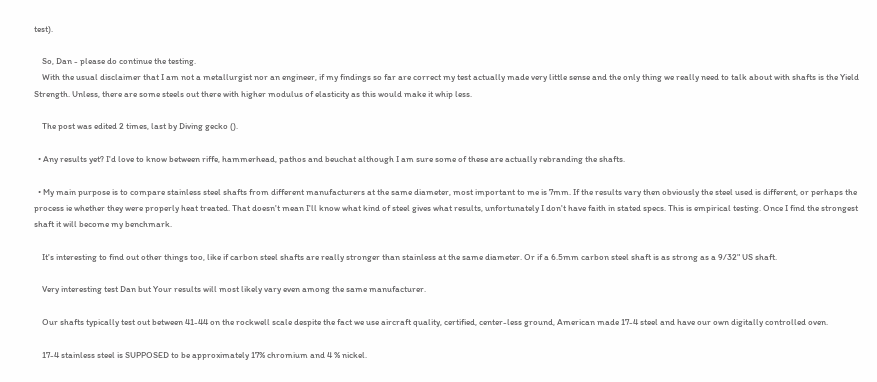test).

    So, Dan - please do continue the testing.
    With the usual disclaimer that I am not a metallurgist nor an engineer, if my findings so far are correct my test actually made very little sense and the only thing we really need to talk about with shafts is the Yield Strength. Unless, there are some steels out there with higher modulus of elasticity as this would make it whip less.

    The post was edited 2 times, last by Diving gecko ().

  • Any results yet? I'd love to know between riffe, hammerhead, pathos and beuchat although I am sure some of these are actually rebranding the shafts.

  • My main purpose is to compare stainless steel shafts from different manufacturers at the same diameter, most important to me is 7mm. If the results vary then obviously the steel used is different, or perhaps the process ie whether they were properly heat treated. That doesn't mean I'll know what kind of steel gives what results, unfortunately I don't have faith in stated specs. This is empirical testing. Once I find the strongest shaft it will become my benchmark.

    It's interesting to find out other things too, like if carbon steel shafts are really stronger than stainless at the same diameter. Or if a 6.5mm carbon steel shaft is as strong as a 9/32" US shaft.

    Very interesting test Dan but Your results will most likely vary even among the same manufacturer.

    Our shafts typically test out between 41-44 on the rockwell scale despite the fact we use aircraft quality, certified, center-less ground, American made 17-4 steel and have our own digitally controlled oven.

    17-4 stainless steel is SUPPOSED to be approximately 17% chromium and 4 % nickel.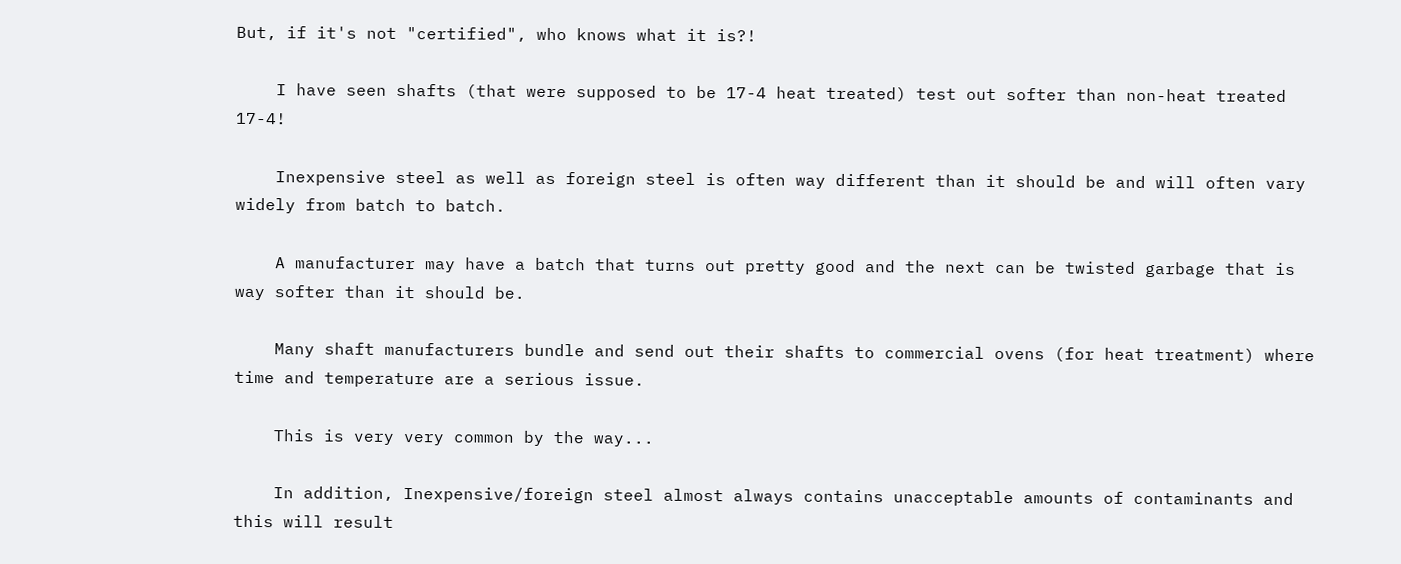But, if it's not "certified", who knows what it is?!

    I have seen shafts (that were supposed to be 17-4 heat treated) test out softer than non-heat treated 17-4!

    Inexpensive steel as well as foreign steel is often way different than it should be and will often vary widely from batch to batch.

    A manufacturer may have a batch that turns out pretty good and the next can be twisted garbage that is way softer than it should be.

    Many shaft manufacturers bundle and send out their shafts to commercial ovens (for heat treatment) where time and temperature are a serious issue.

    This is very very common by the way...

    In addition, Inexpensive/foreign steel almost always contains unacceptable amounts of contaminants and this will result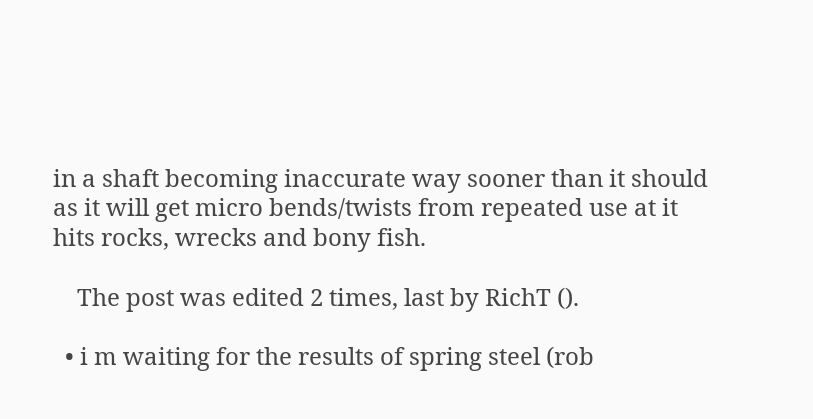in a shaft becoming inaccurate way sooner than it should as it will get micro bends/twists from repeated use at it hits rocks, wrecks and bony fish.

    The post was edited 2 times, last by RichT ().

  • i m waiting for the results of spring steel (rob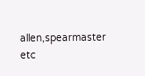allen,spearmaster etc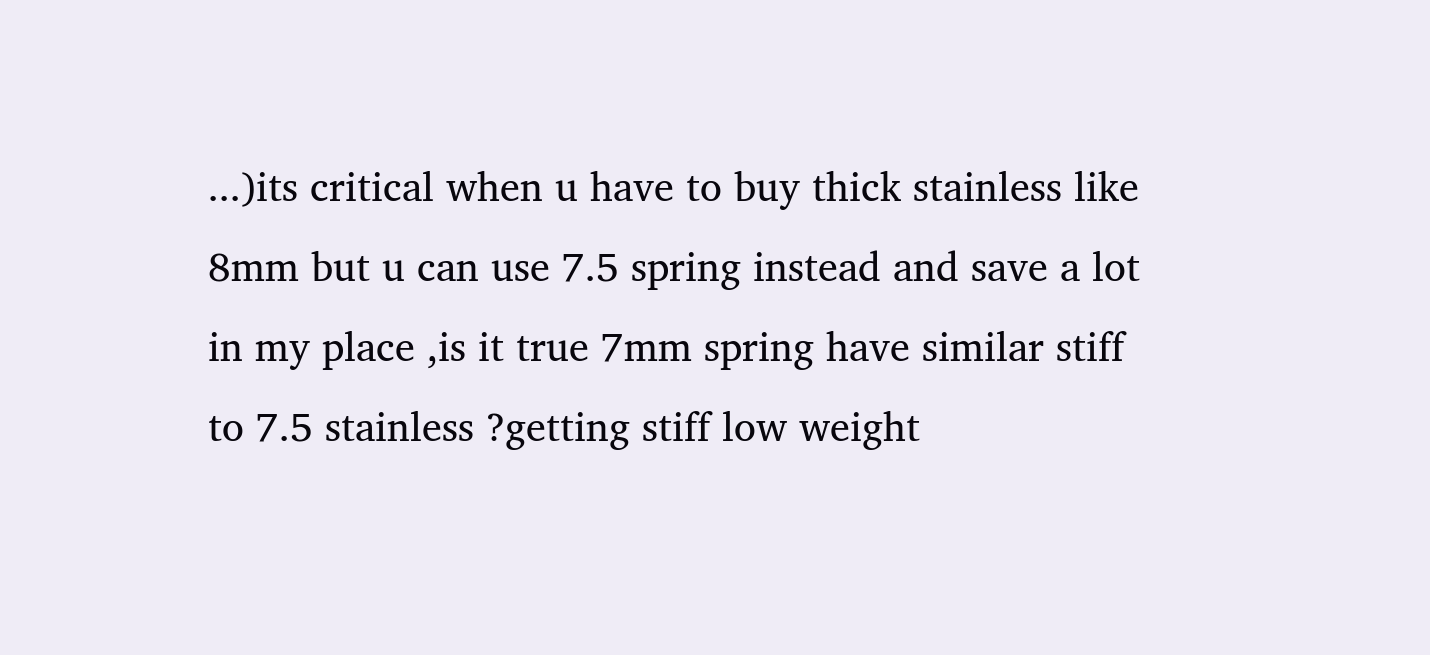...)its critical when u have to buy thick stainless like 8mm but u can use 7.5 spring instead and save a lot in my place ,is it true 7mm spring have similar stiff to 7.5 stainless ?getting stiff low weight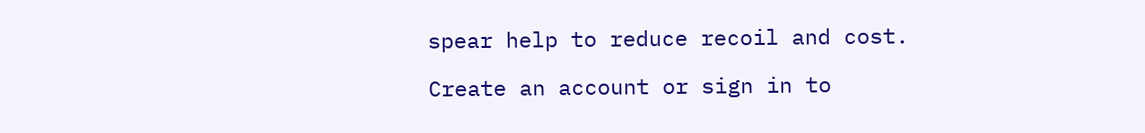spear help to reduce recoil and cost.

Create an account or sign in to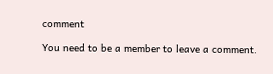comment

You need to be a member to leave a comment.